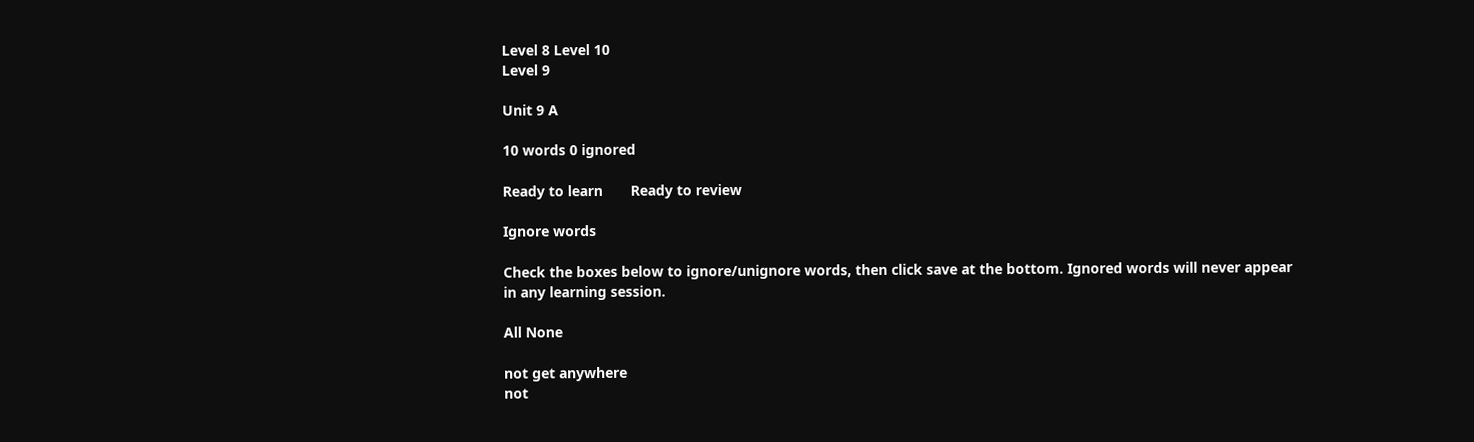Level 8 Level 10
Level 9

Unit 9 A

10 words 0 ignored

Ready to learn       Ready to review

Ignore words

Check the boxes below to ignore/unignore words, then click save at the bottom. Ignored words will never appear in any learning session.

All None

not get anywhere
not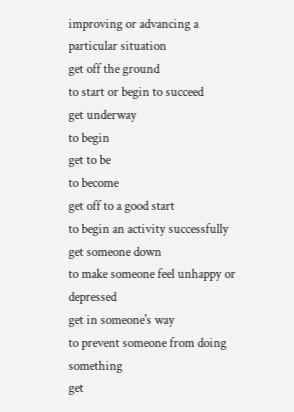improving or advancing a particular situation
get off the ground
to start or begin to succeed
get underway
to begin
get to be
to become
get off to a good start
to begin an activity successfully
get someone down
to make someone feel unhappy or depressed
get in someone's way
to prevent someone from doing something
get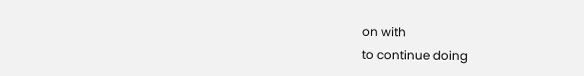on with
to continue doing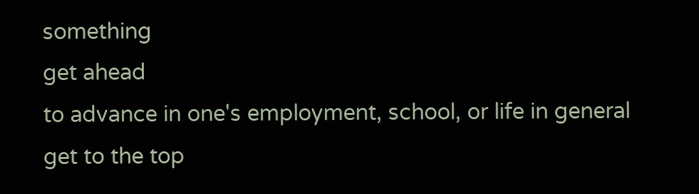something
get ahead
to advance in one's employment, school, or life in general
get to the top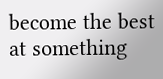become the best at something